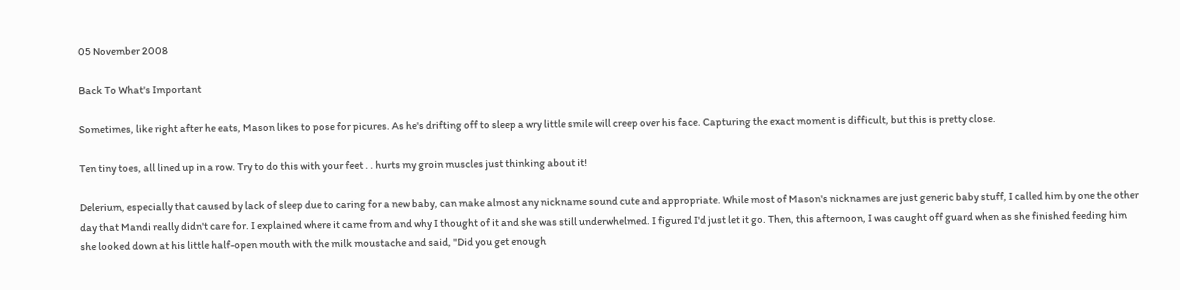05 November 2008

Back To What's Important

Sometimes, like right after he eats, Mason likes to pose for picures. As he's drifting off to sleep a wry little smile will creep over his face. Capturing the exact moment is difficult, but this is pretty close.

Ten tiny toes, all lined up in a row. Try to do this with your feet . . hurts my groin muscles just thinking about it!

Delerium, especially that caused by lack of sleep due to caring for a new baby, can make almost any nickname sound cute and appropriate. While most of Mason's nicknames are just generic baby stuff, I called him by one the other day that Mandi really didn't care for. I explained where it came from and why I thought of it and she was still underwhelmed. I figured I'd just let it go. Then, this afternoon, I was caught off guard when as she finished feeding him she looked down at his little half-open mouth with the milk moustache and said, "Did you get enough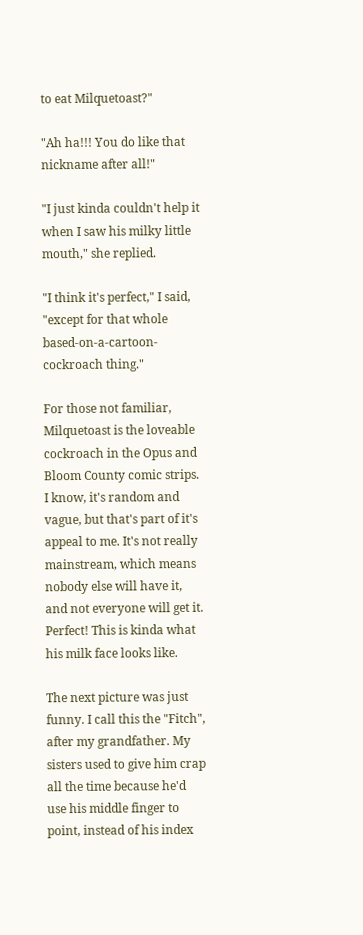to eat Milquetoast?"

"Ah ha!!! You do like that nickname after all!"

"I just kinda couldn't help it when I saw his milky little mouth," she replied.

"I think it's perfect," I said, "except for that whole based-on-a-cartoon-cockroach thing."

For those not familiar, Milquetoast is the loveable cockroach in the Opus and Bloom County comic strips. I know, it's random and vague, but that's part of it's appeal to me. It's not really mainstream, which means nobody else will have it, and not everyone will get it. Perfect! This is kinda what his milk face looks like.

The next picture was just funny. I call this the "Fitch", after my grandfather. My sisters used to give him crap all the time because he'd use his middle finger to point, instead of his index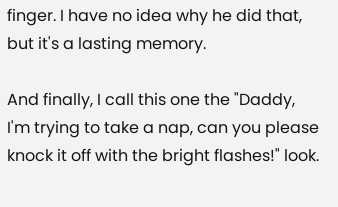finger. I have no idea why he did that, but it's a lasting memory.

And finally, I call this one the "Daddy, I'm trying to take a nap, can you please knock it off with the bright flashes!" look.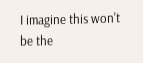I imagine this won't be the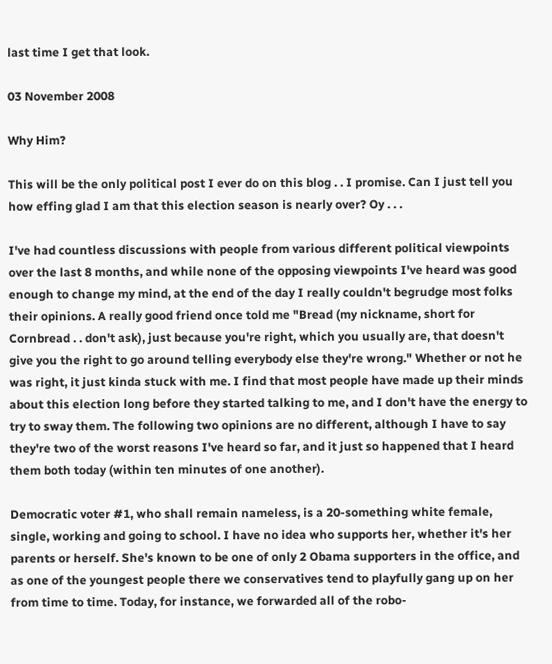last time I get that look.

03 November 2008

Why Him?

This will be the only political post I ever do on this blog . . I promise. Can I just tell you how effing glad I am that this election season is nearly over? Oy . . .

I've had countless discussions with people from various different political viewpoints over the last 8 months, and while none of the opposing viewpoints I've heard was good enough to change my mind, at the end of the day I really couldn't begrudge most folks their opinions. A really good friend once told me "Bread (my nickname, short for Cornbread . . don't ask), just because you're right, which you usually are, that doesn't give you the right to go around telling everybody else they're wrong." Whether or not he was right, it just kinda stuck with me. I find that most people have made up their minds about this election long before they started talking to me, and I don't have the energy to try to sway them. The following two opinions are no different, although I have to say they're two of the worst reasons I've heard so far, and it just so happened that I heard them both today (within ten minutes of one another).

Democratic voter #1, who shall remain nameless, is a 20-something white female, single, working and going to school. I have no idea who supports her, whether it's her parents or herself. She's known to be one of only 2 Obama supporters in the office, and as one of the youngest people there we conservatives tend to playfully gang up on her from time to time. Today, for instance, we forwarded all of the robo-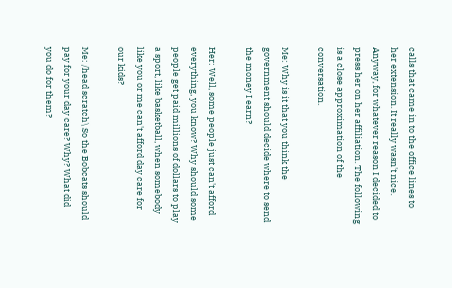calls that came in to the office lines to her extension. It really wasn't nice. Anyway, for whatever reason I decided to press her on her affiliation. The following is a close approximation of the conversation.

Me: Why is it that you think the government should decide where to send the money I earn?

Her: Well, some people just can't afford everything, you know? Why should some people get paid millions of dollars to play a sport, like basketball, when somebody like you or me can't afford day care for our kids?

Me: /head scratch\ So the Bobcats should pay for your day care? Why? What did you do for them?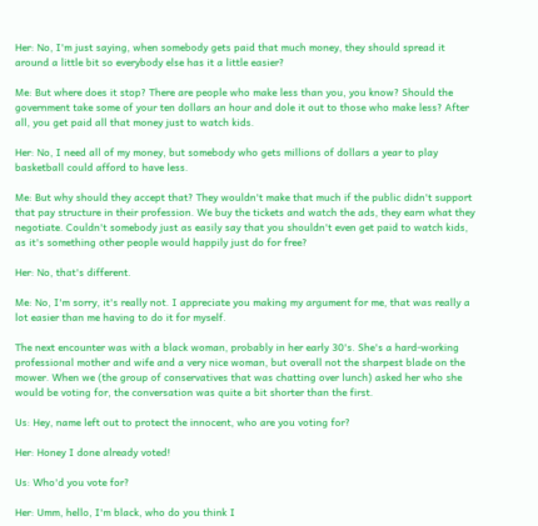Her: No, I'm just saying, when somebody gets paid that much money, they should spread it around a little bit so everybody else has it a little easier?

Me: But where does it stop? There are people who make less than you, you know? Should the government take some of your ten dollars an hour and dole it out to those who make less? After all, you get paid all that money just to watch kids.

Her: No, I need all of my money, but somebody who gets millions of dollars a year to play basketball could afford to have less.

Me: But why should they accept that? They wouldn't make that much if the public didn't support that pay structure in their profession. We buy the tickets and watch the ads, they earn what they negotiate. Couldn't somebody just as easily say that you shouldn't even get paid to watch kids, as it's something other people would happily just do for free?

Her: No, that's different.

Me: No, I'm sorry, it's really not. I appreciate you making my argument for me, that was really a lot easier than me having to do it for myself.

The next encounter was with a black woman, probably in her early 30's. She's a hard-working professional mother and wife and a very nice woman, but overall not the sharpest blade on the mower. When we (the group of conservatives that was chatting over lunch) asked her who she would be voting for, the conversation was quite a bit shorter than the first.

Us: Hey, name left out to protect the innocent, who are you voting for?

Her: Honey I done already voted!

Us: Who'd you vote for?

Her: Umm, hello, I'm black, who do you think I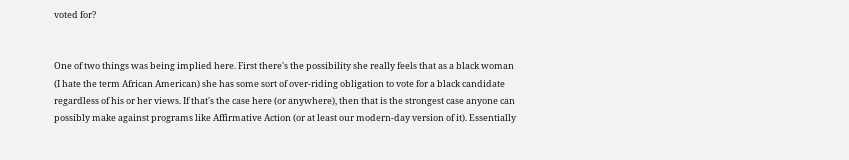voted for?


One of two things was being implied here. First there's the possibility she really feels that as a black woman (I hate the term African American) she has some sort of over-riding obligation to vote for a black candidate regardless of his or her views. If that's the case here (or anywhere), then that is the strongest case anyone can possibly make against programs like Affirmative Action (or at least our modern-day version of it). Essentially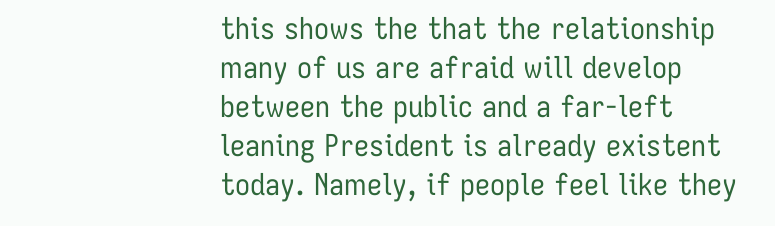this shows the that the relationship many of us are afraid will develop between the public and a far-left leaning President is already existent today. Namely, if people feel like they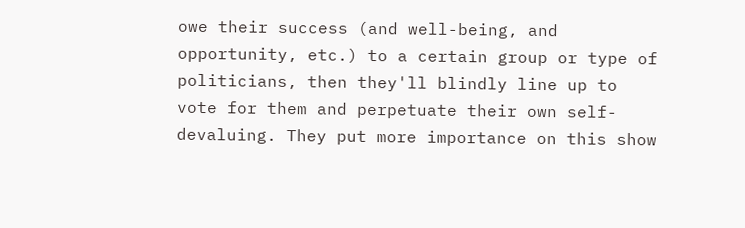owe their success (and well-being, and opportunity, etc.) to a certain group or type of politicians, then they'll blindly line up to vote for them and perpetuate their own self-devaluing. They put more importance on this show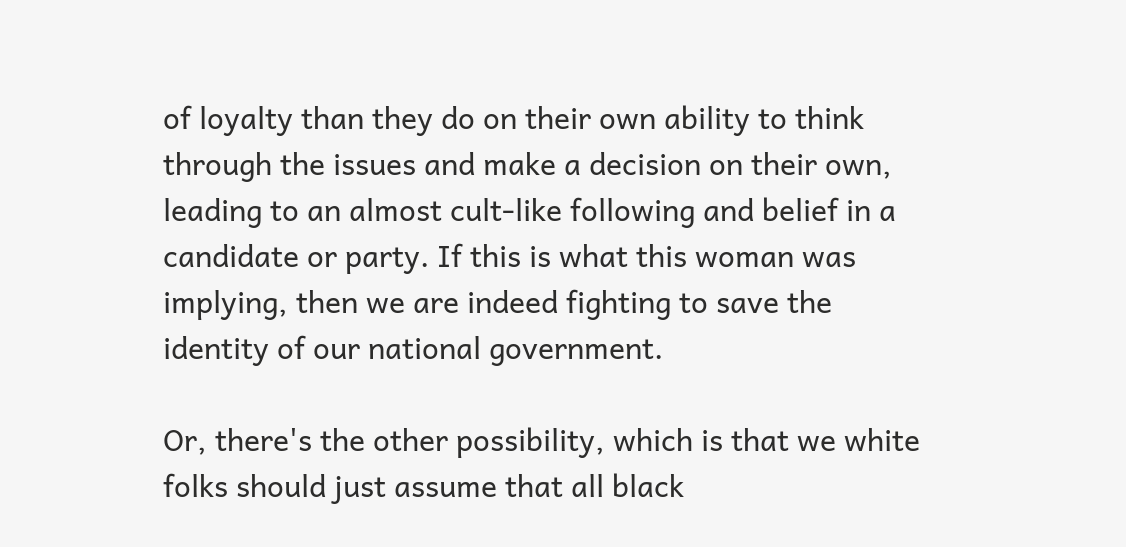of loyalty than they do on their own ability to think through the issues and make a decision on their own, leading to an almost cult-like following and belief in a candidate or party. If this is what this woman was implying, then we are indeed fighting to save the identity of our national government.

Or, there's the other possibility, which is that we white folks should just assume that all black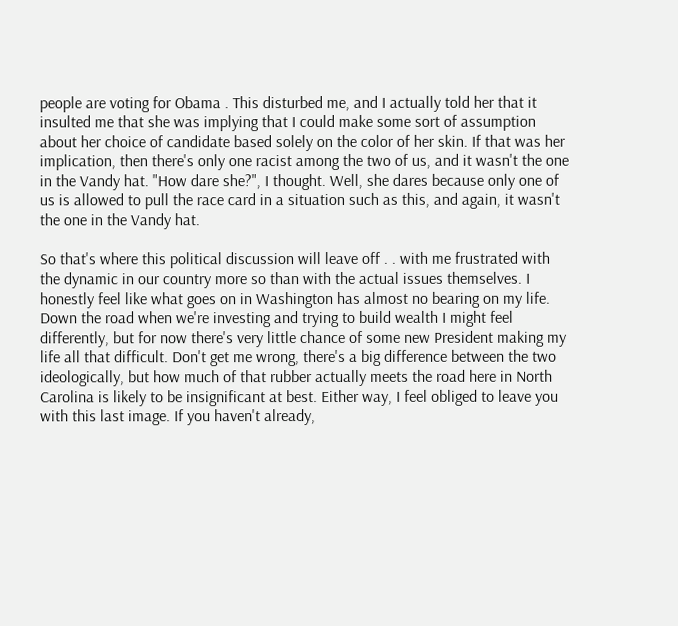people are voting for Obama . This disturbed me, and I actually told her that it insulted me that she was implying that I could make some sort of assumption about her choice of candidate based solely on the color of her skin. If that was her implication, then there's only one racist among the two of us, and it wasn't the one in the Vandy hat. "How dare she?", I thought. Well, she dares because only one of us is allowed to pull the race card in a situation such as this, and again, it wasn't the one in the Vandy hat.

So that's where this political discussion will leave off . . with me frustrated with the dynamic in our country more so than with the actual issues themselves. I honestly feel like what goes on in Washington has almost no bearing on my life. Down the road when we're investing and trying to build wealth I might feel differently, but for now there's very little chance of some new President making my life all that difficult. Don't get me wrong, there's a big difference between the two ideologically, but how much of that rubber actually meets the road here in North Carolina is likely to be insignificant at best. Either way, I feel obliged to leave you with this last image. If you haven't already,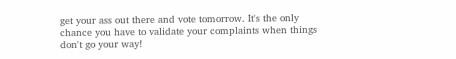get your ass out there and vote tomorrow. It's the only chance you have to validate your complaints when things don't go your way!